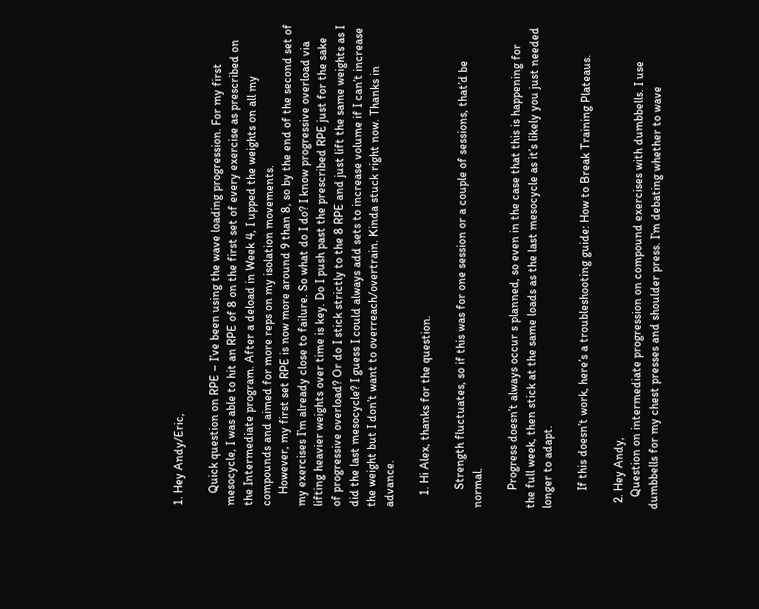1. Hey Andy/Eric,

    Quick question on RPE – I’ve been using the wave loading progression. For my first mesocycle, I was able to hit an RPE of 8 on the first set of every exercise as prescribed on the Intermediate program. After a deload in Week 4, I upped the weights on all my compounds and aimed for more reps on my isolation movements.
    However, my first set RPE is now more around 9 than 8, so by the end of the second set of my exercises I’m already close to failure. So what do I do? I know progressive overload via lifting heavier weights over time is key. Do I push past the prescribed RPE just for the sake of progressive overload? Or do I stick strictly to the 8 RPE and just lift the same weights as I did the last mesocycle? I guess I could always add sets to increase volume if I can’t increase the weight but I don’t want to overreach/overtrain. Kinda stuck right now. Thanks in advance.

    1. Hi Alex, thanks for the question.

      Strength fluctuates, so if this was for one session or a couple of sessions, that’d be normal.

      Progress doesn’t always occur s planned, so even in the case that this is happening for the full week, then stick at the same loads as the last mesocycle as it’s likely you just needed longer to adapt.

      If this doesn’t work, here’s a troubleshooting guide: How to Break Training Plateaus.

  2. Hey Andy,
    Question on intermediate progression on compound exercises with dumbbells. I use dumbbells for my chest presses and shoulder press. I’m debating whether to wave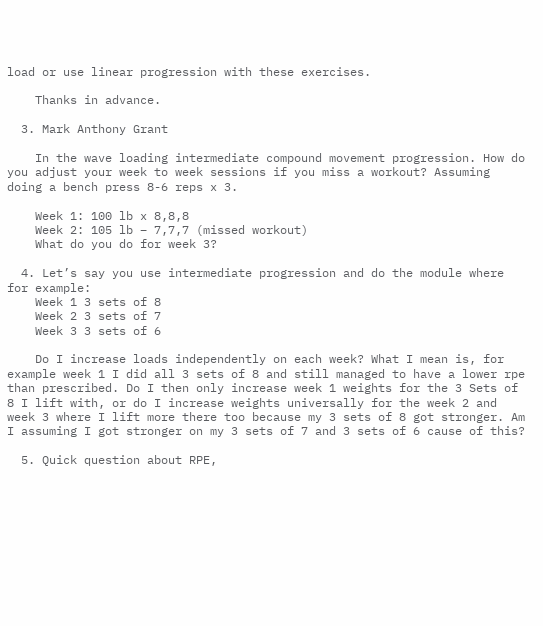load or use linear progression with these exercises.

    Thanks in advance.

  3. Mark Anthony Grant

    In the wave loading intermediate compound movement progression. How do you adjust your week to week sessions if you miss a workout? Assuming doing a bench press 8-6 reps x 3.

    Week 1: 100 lb x 8,8,8
    Week 2: 105 lb – 7,7,7 (missed workout)
    What do you do for week 3?

  4. Let’s say you use intermediate progression and do the module where for example:
    Week 1 3 sets of 8
    Week 2 3 sets of 7
    Week 3 3 sets of 6

    Do I increase loads independently on each week? What I mean is, for example week 1 I did all 3 sets of 8 and still managed to have a lower rpe than prescribed. Do I then only increase week 1 weights for the 3 Sets of 8 I lift with, or do I increase weights universally for the week 2 and week 3 where I lift more there too because my 3 sets of 8 got stronger. Am I assuming I got stronger on my 3 sets of 7 and 3 sets of 6 cause of this?

  5. Quick question about RPE,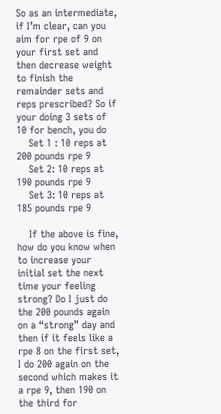So as an intermediate, if I’m clear, can you aim for rpe of 9 on your first set and then decrease weight to finish the remainder sets and reps prescribed? So if your doing 3 sets of 10 for bench, you do
    Set 1 : 10 reps at 200 pounds rpe 9
    Set 2: 10 reps at 190 pounds rpe 9
    Set 3: 10 reps at 185 pounds rpe 9

    If the above is fine, how do you know when to increase your initial set the next time your feeling strong? Do I just do the 200 pounds again on a “strong” day and then if it feels like a rpe 8 on the first set, I do 200 again on the second which makes it a rpe 9, then 190 on the third for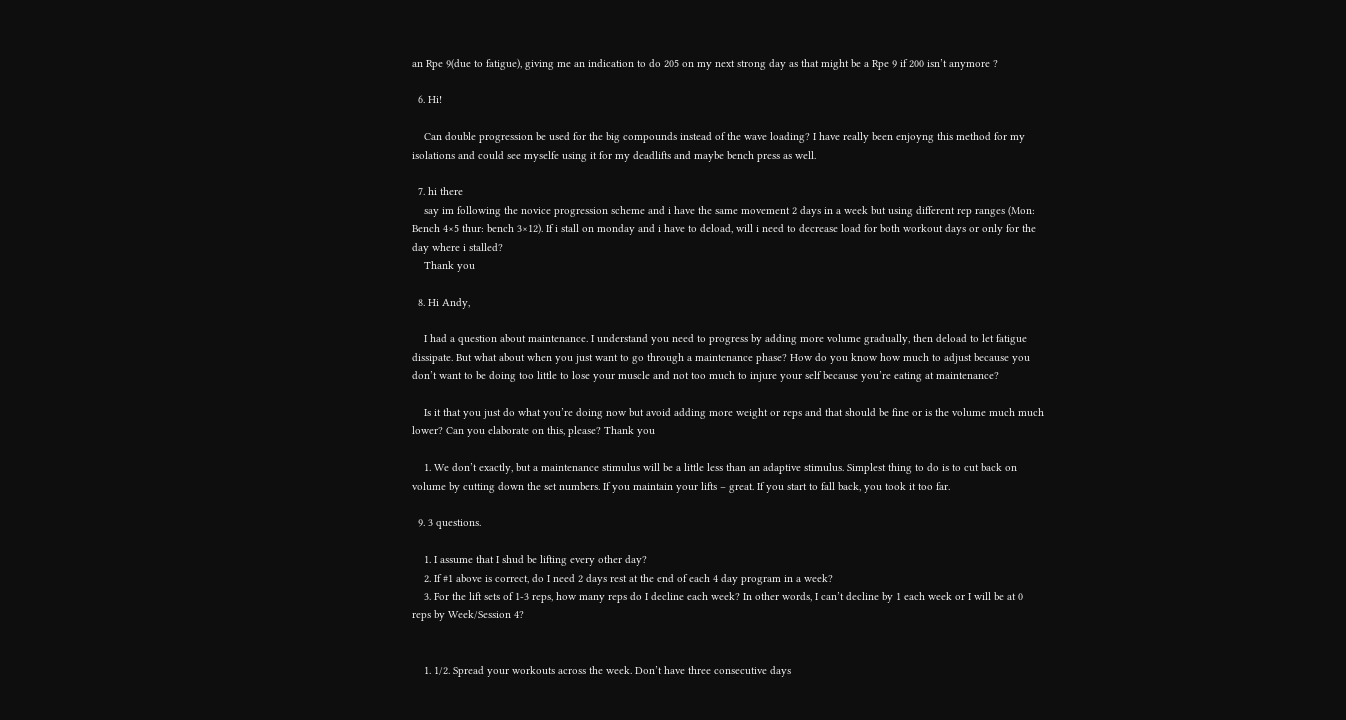an Rpe 9(due to fatigue), giving me an indication to do 205 on my next strong day as that might be a Rpe 9 if 200 isn’t anymore ?

  6. Hi!

    Can double progression be used for the big compounds instead of the wave loading? I have really been enjoyng this method for my isolations and could see myselfe using it for my deadlifts and maybe bench press as well.

  7. hi there
    say im following the novice progression scheme and i have the same movement 2 days in a week but using different rep ranges (Mon: Bench 4×5 thur: bench 3×12). If i stall on monday and i have to deload, will i need to decrease load for both workout days or only for the day where i stalled?
    Thank you

  8. Hi Andy,

    I had a question about maintenance. I understand you need to progress by adding more volume gradually, then deload to let fatigue dissipate. But what about when you just want to go through a maintenance phase? How do you know how much to adjust because you don’t want to be doing too little to lose your muscle and not too much to injure your self because you’re eating at maintenance?

    Is it that you just do what you’re doing now but avoid adding more weight or reps and that should be fine or is the volume much much lower? Can you elaborate on this, please? Thank you

    1. We don’t exactly, but a maintenance stimulus will be a little less than an adaptive stimulus. Simplest thing to do is to cut back on volume by cutting down the set numbers. If you maintain your lifts – great. If you start to fall back, you took it too far.

  9. 3 questions.

    1. I assume that I shud be lifting every other day?
    2. If #1 above is correct, do I need 2 days rest at the end of each 4 day program in a week?
    3. For the lift sets of 1-3 reps, how many reps do I decline each week? In other words, I can’t decline by 1 each week or I will be at 0 reps by Week/Session 4?


    1. 1/2. Spread your workouts across the week. Don’t have three consecutive days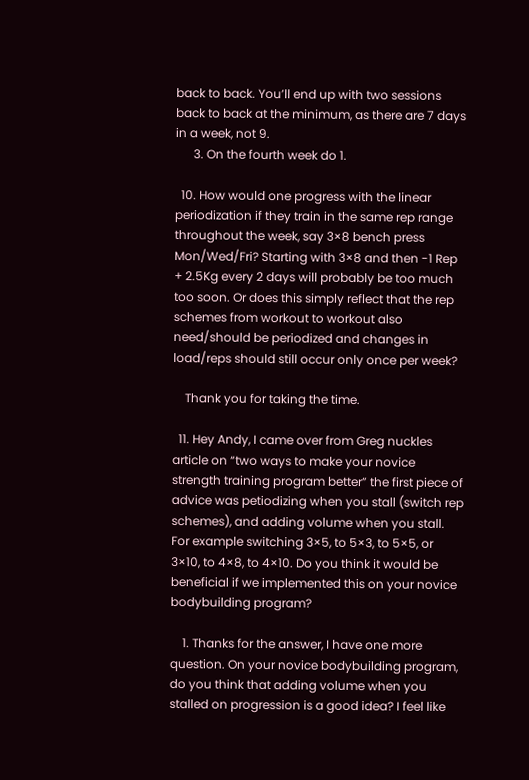back to back. You’ll end up with two sessions back to back at the minimum, as there are 7 days in a week, not 9.
      3. On the fourth week do 1.

  10. How would one progress with the linear periodization if they train in the same rep range throughout the week, say 3×8 bench press Mon/Wed/Fri? Starting with 3×8 and then -1 Rep + 2.5Kg every 2 days will probably be too much too soon. Or does this simply reflect that the rep schemes from workout to workout also need/should be periodized and changes in load/reps should still occur only once per week?

    Thank you for taking the time.

  11. Hey Andy, I came over from Greg nuckles article on “two ways to make your novice strength training program better” the first piece of advice was petiodizing when you stall (switch rep schemes), and adding volume when you stall. For example switching 3×5, to 5×3, to 5×5, or 3×10, to 4×8, to 4×10. Do you think it would be beneficial if we implemented this on your novice bodybuilding program?

    1. Thanks for the answer, I have one more question. On your novice bodybuilding program, do you think that adding volume when you stalled on progression is a good idea? I feel like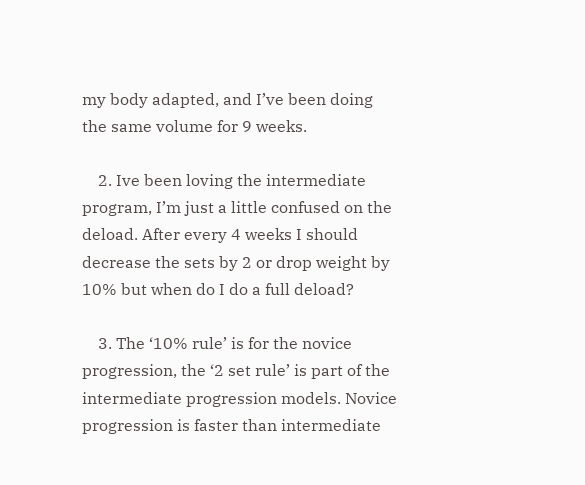my body adapted, and I’ve been doing the same volume for 9 weeks.

    2. Ive been loving the intermediate program, I’m just a little confused on the deload. After every 4 weeks I should decrease the sets by 2 or drop weight by 10% but when do I do a full deload?

    3. The ‘10% rule’ is for the novice progression, the ‘2 set rule’ is part of the intermediate progression models. Novice progression is faster than intermediate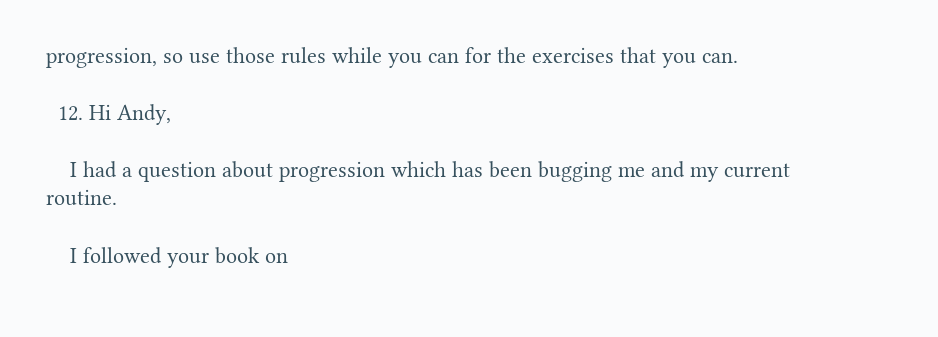progression, so use those rules while you can for the exercises that you can.

  12. Hi Andy,

    I had a question about progression which has been bugging me and my current routine.

    I followed your book on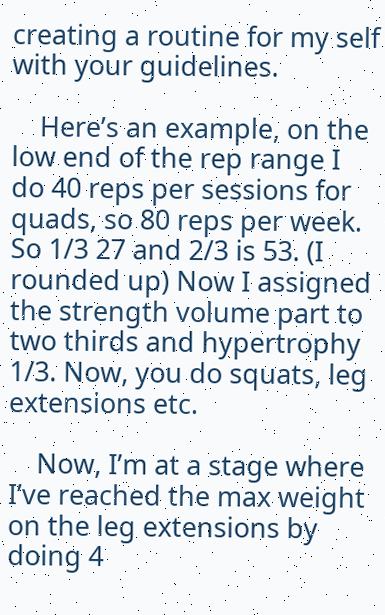creating a routine for my self with your guidelines.

    Here’s an example, on the low end of the rep range I do 40 reps per sessions for quads, so 80 reps per week. So 1/3 27 and 2/3 is 53. (I rounded up) Now I assigned the strength volume part to two thirds and hypertrophy 1/3. Now, you do squats, leg extensions etc.

    Now, I’m at a stage where I’ve reached the max weight on the leg extensions by doing 4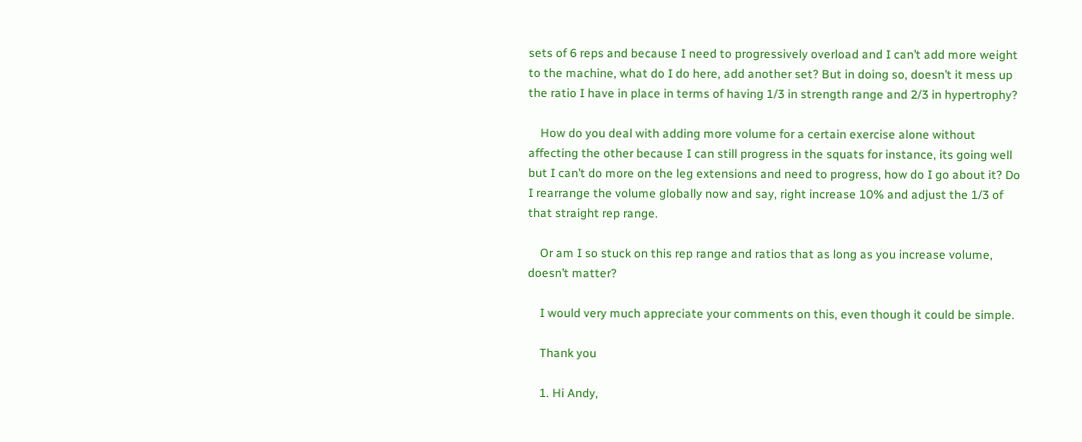sets of 6 reps and because I need to progressively overload and I can’t add more weight to the machine, what do I do here, add another set? But in doing so, doesn’t it mess up the ratio I have in place in terms of having 1/3 in strength range and 2/3 in hypertrophy?

    How do you deal with adding more volume for a certain exercise alone without affecting the other because I can still progress in the squats for instance, its going well but I can’t do more on the leg extensions and need to progress, how do I go about it? Do I rearrange the volume globally now and say, right increase 10% and adjust the 1/3 of that straight rep range.

    Or am I so stuck on this rep range and ratios that as long as you increase volume, doesn’t matter?

    I would very much appreciate your comments on this, even though it could be simple.

    Thank you

    1. Hi Andy,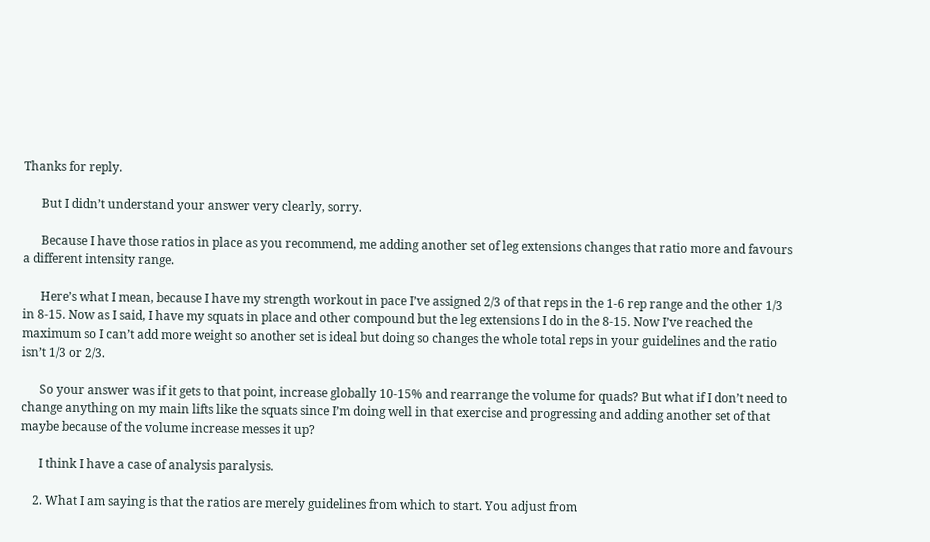Thanks for reply.

      But I didn’t understand your answer very clearly, sorry.

      Because I have those ratios in place as you recommend, me adding another set of leg extensions changes that ratio more and favours a different intensity range.

      Here’s what I mean, because I have my strength workout in pace I’ve assigned 2/3 of that reps in the 1-6 rep range and the other 1/3 in 8-15. Now as I said, I have my squats in place and other compound but the leg extensions I do in the 8-15. Now I’ve reached the maximum so I can’t add more weight so another set is ideal but doing so changes the whole total reps in your guidelines and the ratio isn’t 1/3 or 2/3.

      So your answer was if it gets to that point, increase globally 10-15% and rearrange the volume for quads? But what if I don’t need to change anything on my main lifts like the squats since I’m doing well in that exercise and progressing and adding another set of that maybe because of the volume increase messes it up?

      I think I have a case of analysis paralysis.

    2. What I am saying is that the ratios are merely guidelines from which to start. You adjust from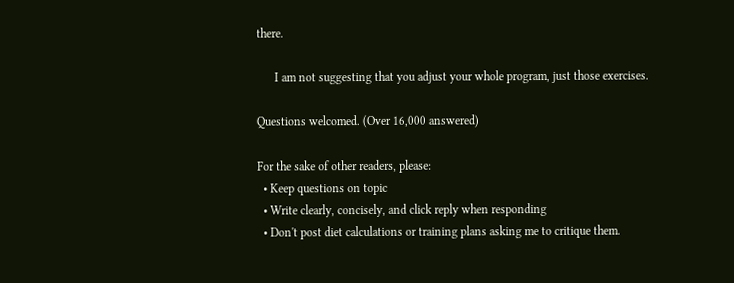there.

      I am not suggesting that you adjust your whole program, just those exercises.

Questions welcomed. (Over 16,000 answered)

For the sake of other readers, please:
  • Keep questions on topic
  • Write clearly, concisely, and click reply when responding
  • Don't post diet calculations or training plans asking me to critique them.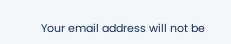Your email address will not be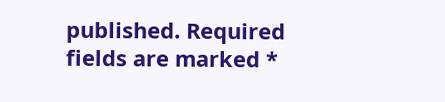published. Required fields are marked *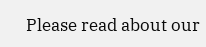Please read about our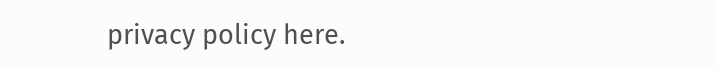privacy policy here.